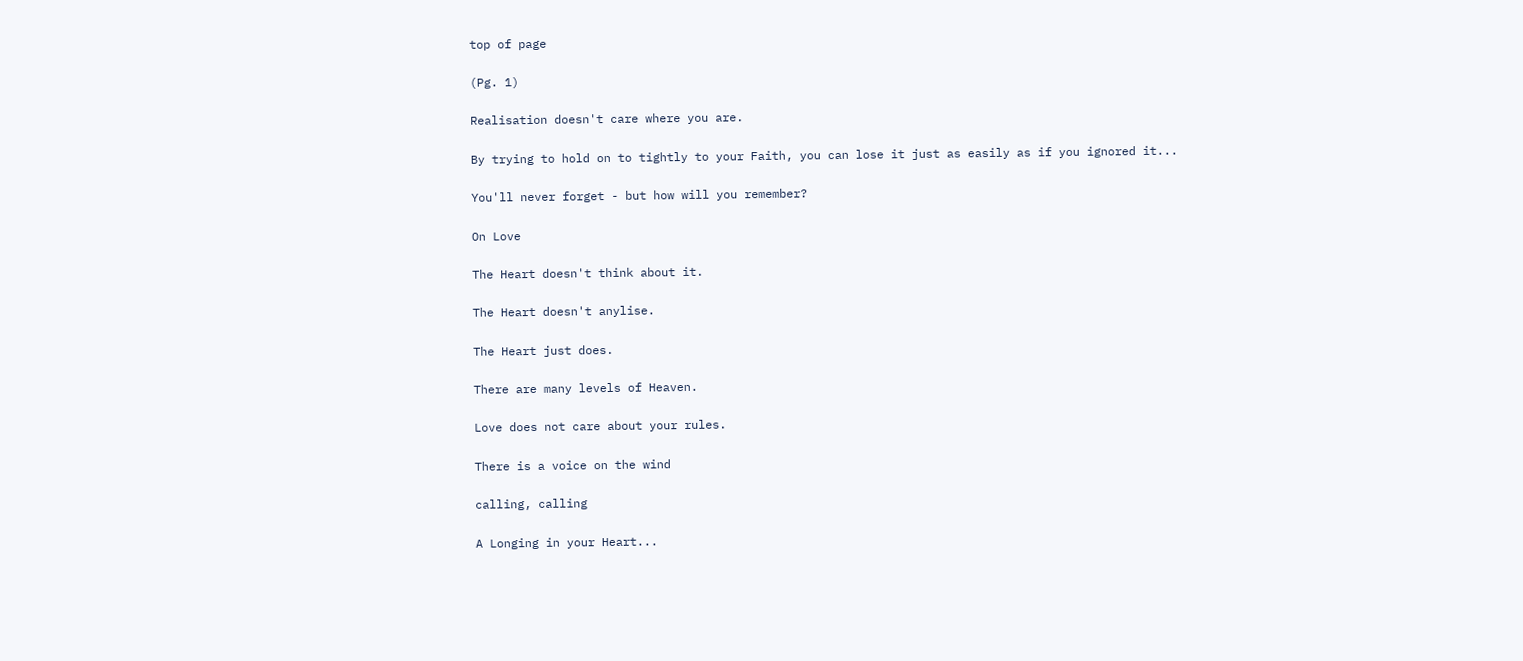top of page

(Pg. 1)

Realisation doesn't care where you are.

By trying to hold on to tightly to your Faith, you can lose it just as easily as if you ignored it...

You'll never forget - but how will you remember?

On Love

The Heart doesn't think about it.

The Heart doesn't anylise.

The Heart just does.

There are many levels of Heaven.

Love does not care about your rules.

There is a voice on the wind

calling, calling

A Longing in your Heart...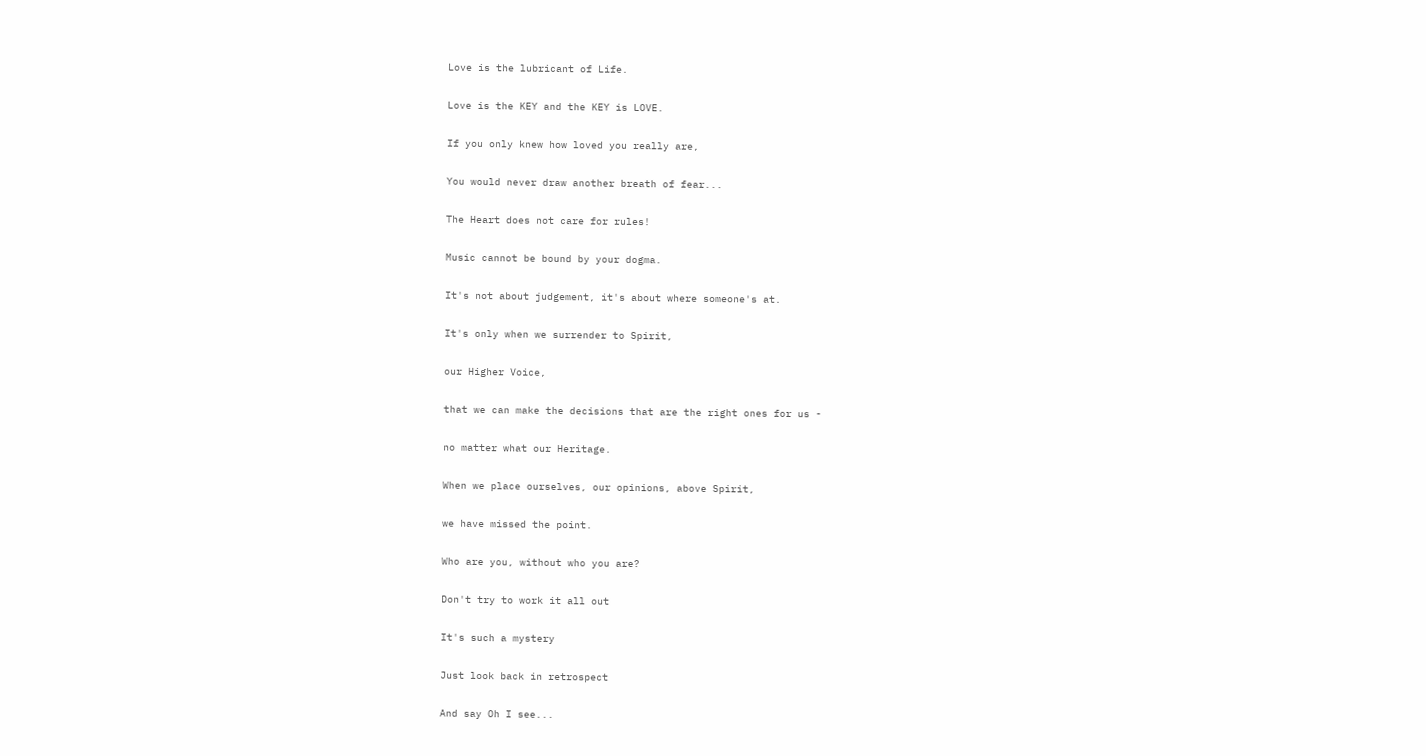Love is the lubricant of Life.

Love is the KEY and the KEY is LOVE.

If you only knew how loved you really are,

You would never draw another breath of fear...

The Heart does not care for rules!

Music cannot be bound by your dogma.

It's not about judgement, it's about where someone's at.

It's only when we surrender to Spirit,

our Higher Voice,

that we can make the decisions that are the right ones for us -

no matter what our Heritage.

When we place ourselves, our opinions, above Spirit,

we have missed the point.

Who are you, without who you are?

Don't try to work it all out

It's such a mystery

Just look back in retrospect

And say Oh I see...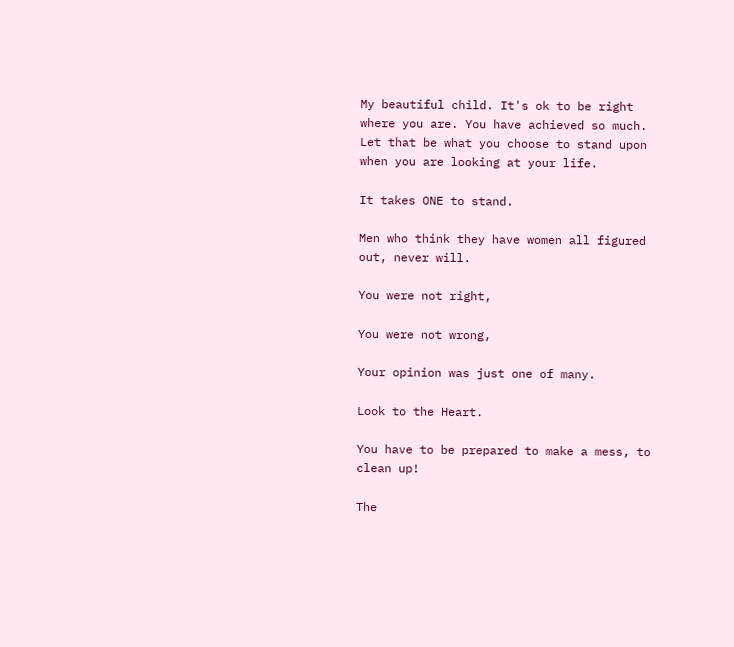My beautiful child. It's ok to be right where you are. You have achieved so much. Let that be what you choose to stand upon when you are looking at your life.

It takes ONE to stand.

Men who think they have women all figured out, never will.

You were not right,

You were not wrong,

Your opinion was just one of many.

Look to the Heart.

You have to be prepared to make a mess, to clean up!

The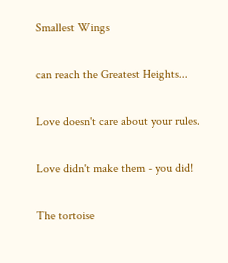Smallest Wings

can reach the Greatest Heights...

Love doesn't care about your rules.

Love didn't make them - you did!

The tortoise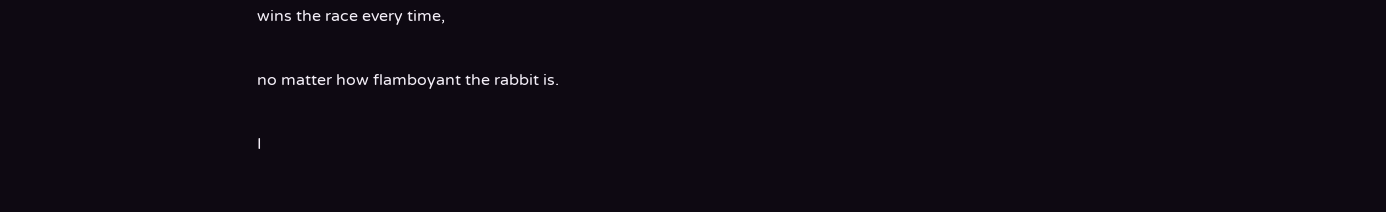wins the race every time,

no matter how flamboyant the rabbit is.

I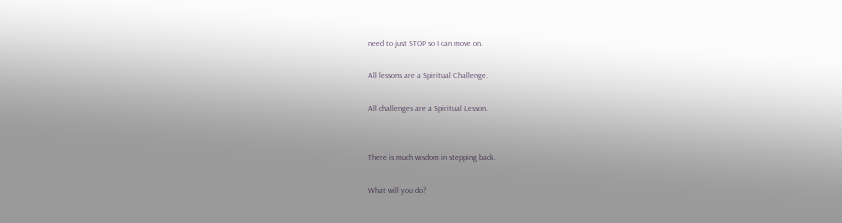need to just STOP so I can move on.

All lessons are a Spiritual Challenge.

All challenges are a Spiritual Lesson.


There is much wisdom in stepping back.

What will you do?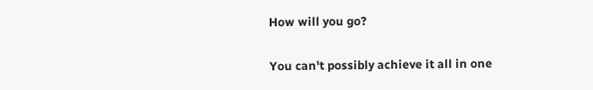How will you go?

You can't possibly achieve it all in one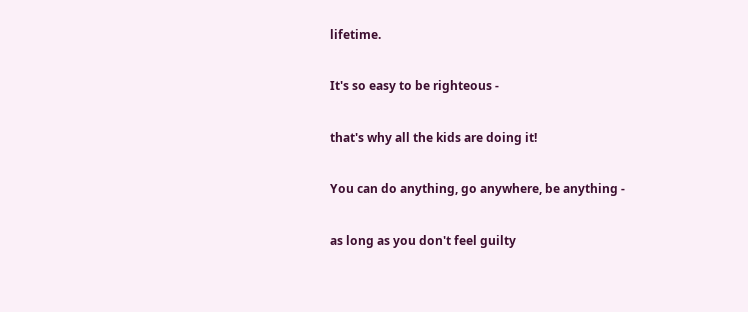lifetime.

It's so easy to be righteous -

that's why all the kids are doing it!

You can do anything, go anywhere, be anything -

as long as you don't feel guilty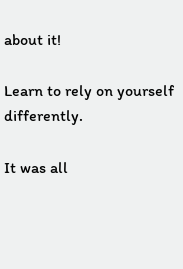about it!

Learn to rely on yourself differently.

It was all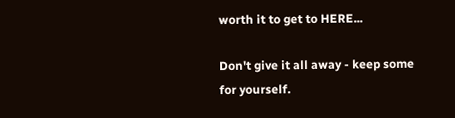worth it to get to HERE...

Don't give it all away - keep some for yourself.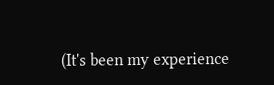(It's been my experience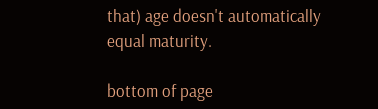that) age doesn't automatically equal maturity.

bottom of page